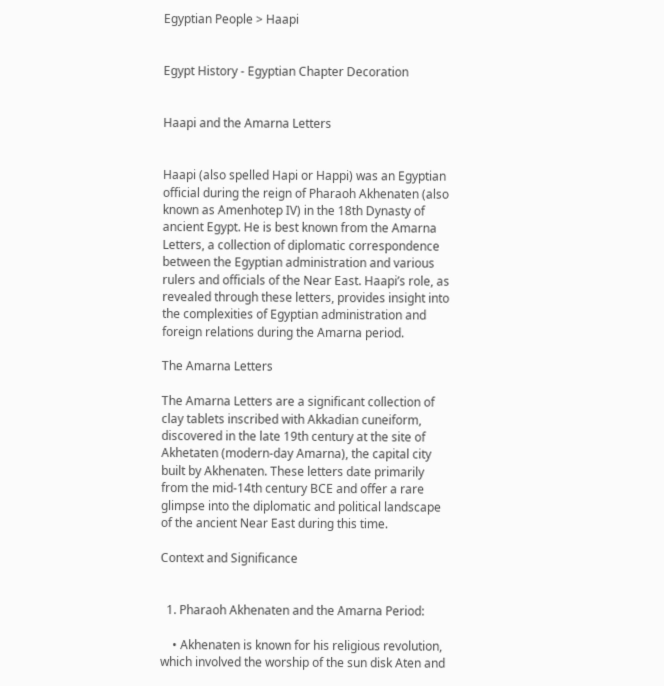Egyptian People > Haapi


Egypt History - Egyptian Chapter Decoration


Haapi and the Amarna Letters


Haapi (also spelled Hapi or Happi) was an Egyptian official during the reign of Pharaoh Akhenaten (also known as Amenhotep IV) in the 18th Dynasty of ancient Egypt. He is best known from the Amarna Letters, a collection of diplomatic correspondence between the Egyptian administration and various rulers and officials of the Near East. Haapi’s role, as revealed through these letters, provides insight into the complexities of Egyptian administration and foreign relations during the Amarna period.

The Amarna Letters

The Amarna Letters are a significant collection of clay tablets inscribed with Akkadian cuneiform, discovered in the late 19th century at the site of Akhetaten (modern-day Amarna), the capital city built by Akhenaten. These letters date primarily from the mid-14th century BCE and offer a rare glimpse into the diplomatic and political landscape of the ancient Near East during this time.

Context and Significance


  1. Pharaoh Akhenaten and the Amarna Period:

    • Akhenaten is known for his religious revolution, which involved the worship of the sun disk Aten and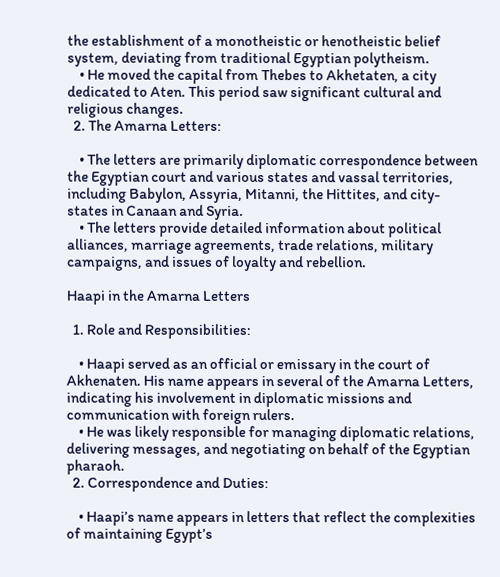the establishment of a monotheistic or henotheistic belief system, deviating from traditional Egyptian polytheism.
    • He moved the capital from Thebes to Akhetaten, a city dedicated to Aten. This period saw significant cultural and religious changes.
  2. The Amarna Letters:

    • The letters are primarily diplomatic correspondence between the Egyptian court and various states and vassal territories, including Babylon, Assyria, Mitanni, the Hittites, and city-states in Canaan and Syria.
    • The letters provide detailed information about political alliances, marriage agreements, trade relations, military campaigns, and issues of loyalty and rebellion.

Haapi in the Amarna Letters

  1. Role and Responsibilities:

    • Haapi served as an official or emissary in the court of Akhenaten. His name appears in several of the Amarna Letters, indicating his involvement in diplomatic missions and communication with foreign rulers.
    • He was likely responsible for managing diplomatic relations, delivering messages, and negotiating on behalf of the Egyptian pharaoh.
  2. Correspondence and Duties:

    • Haapi’s name appears in letters that reflect the complexities of maintaining Egypt’s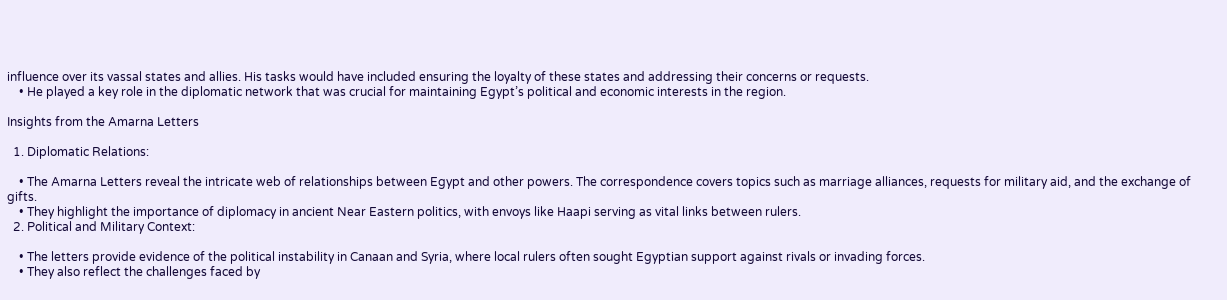influence over its vassal states and allies. His tasks would have included ensuring the loyalty of these states and addressing their concerns or requests.
    • He played a key role in the diplomatic network that was crucial for maintaining Egypt’s political and economic interests in the region.

Insights from the Amarna Letters

  1. Diplomatic Relations:

    • The Amarna Letters reveal the intricate web of relationships between Egypt and other powers. The correspondence covers topics such as marriage alliances, requests for military aid, and the exchange of gifts.
    • They highlight the importance of diplomacy in ancient Near Eastern politics, with envoys like Haapi serving as vital links between rulers.
  2. Political and Military Context:

    • The letters provide evidence of the political instability in Canaan and Syria, where local rulers often sought Egyptian support against rivals or invading forces.
    • They also reflect the challenges faced by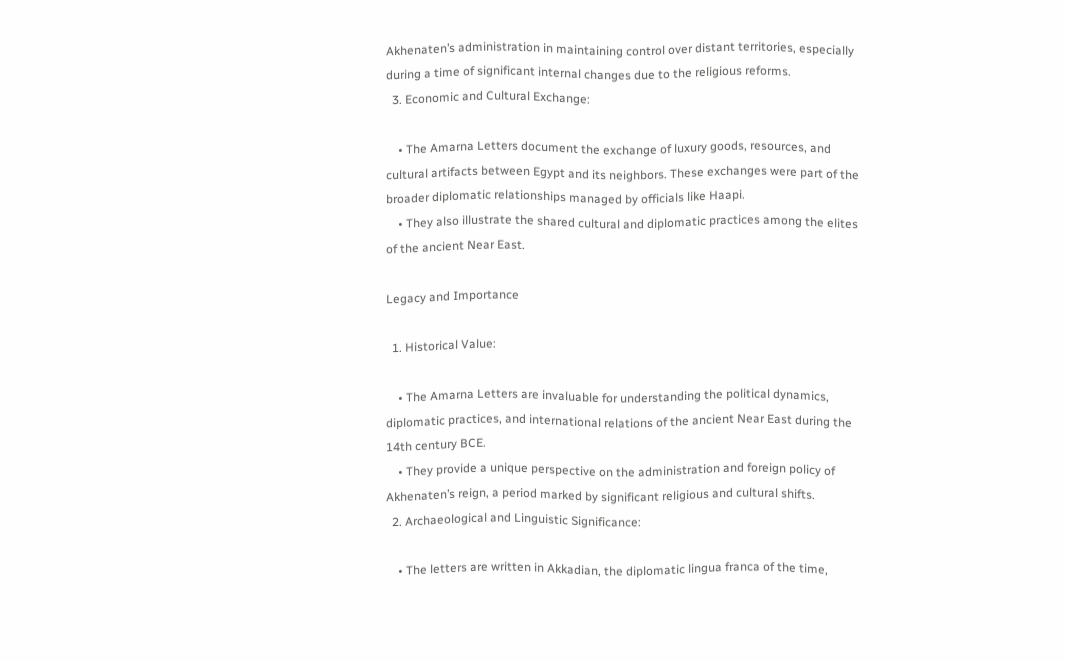Akhenaten’s administration in maintaining control over distant territories, especially during a time of significant internal changes due to the religious reforms.
  3. Economic and Cultural Exchange:

    • The Amarna Letters document the exchange of luxury goods, resources, and cultural artifacts between Egypt and its neighbors. These exchanges were part of the broader diplomatic relationships managed by officials like Haapi.
    • They also illustrate the shared cultural and diplomatic practices among the elites of the ancient Near East.

Legacy and Importance

  1. Historical Value:

    • The Amarna Letters are invaluable for understanding the political dynamics, diplomatic practices, and international relations of the ancient Near East during the 14th century BCE.
    • They provide a unique perspective on the administration and foreign policy of Akhenaten’s reign, a period marked by significant religious and cultural shifts.
  2. Archaeological and Linguistic Significance:

    • The letters are written in Akkadian, the diplomatic lingua franca of the time,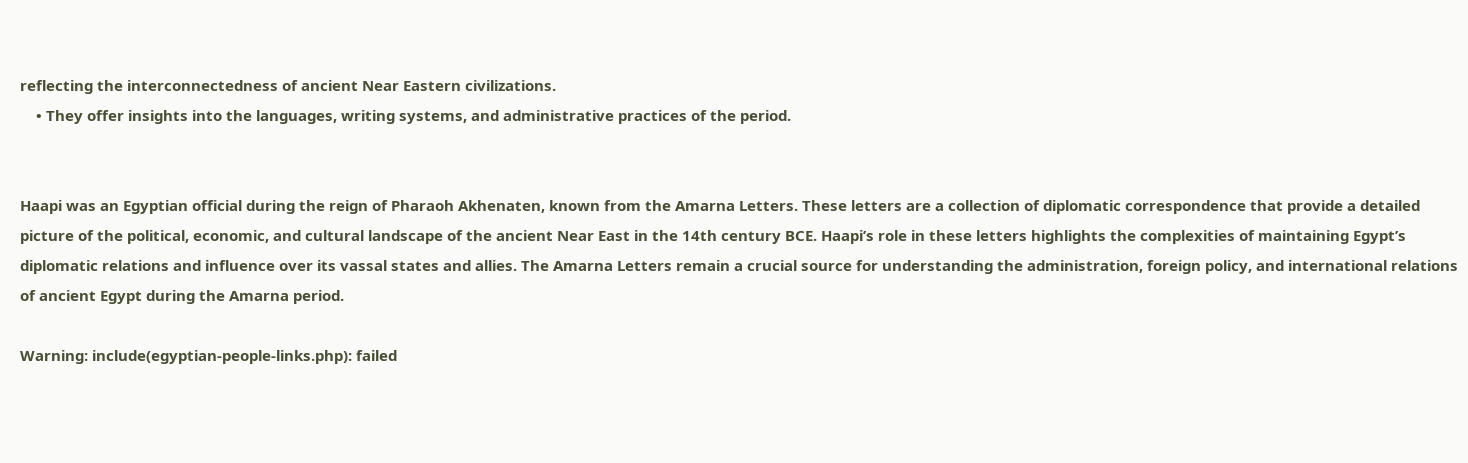reflecting the interconnectedness of ancient Near Eastern civilizations.
    • They offer insights into the languages, writing systems, and administrative practices of the period.


Haapi was an Egyptian official during the reign of Pharaoh Akhenaten, known from the Amarna Letters. These letters are a collection of diplomatic correspondence that provide a detailed picture of the political, economic, and cultural landscape of the ancient Near East in the 14th century BCE. Haapi’s role in these letters highlights the complexities of maintaining Egypt’s diplomatic relations and influence over its vassal states and allies. The Amarna Letters remain a crucial source for understanding the administration, foreign policy, and international relations of ancient Egypt during the Amarna period.

Warning: include(egyptian-people-links.php): failed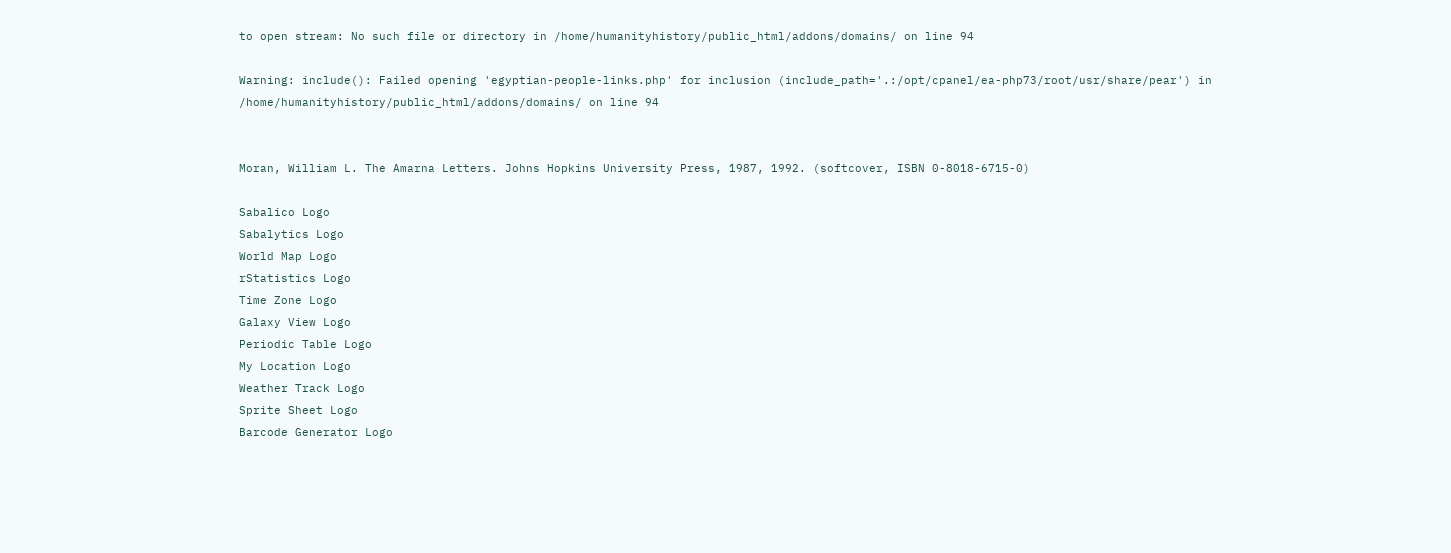to open stream: No such file or directory in /home/humanityhistory/public_html/addons/domains/ on line 94

Warning: include(): Failed opening 'egyptian-people-links.php' for inclusion (include_path='.:/opt/cpanel/ea-php73/root/usr/share/pear') in /home/humanityhistory/public_html/addons/domains/ on line 94


Moran, William L. The Amarna Letters. Johns Hopkins University Press, 1987, 1992. (softcover, ISBN 0-8018-6715-0)

Sabalico Logo
Sabalytics Logo
World Map Logo
rStatistics Logo
Time Zone Logo
Galaxy View Logo
Periodic Table Logo
My Location Logo
Weather Track Logo
Sprite Sheet Logo
Barcode Generator Logo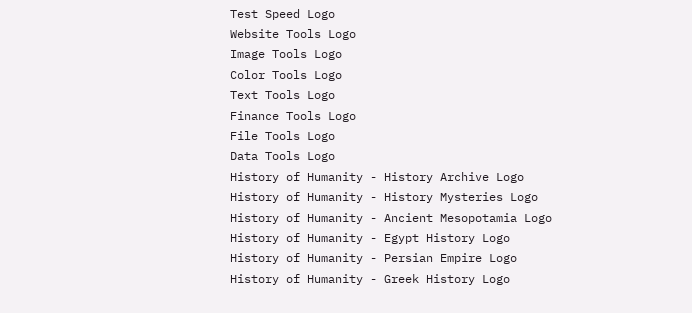Test Speed Logo
Website Tools Logo
Image Tools Logo
Color Tools Logo
Text Tools Logo
Finance Tools Logo
File Tools Logo
Data Tools Logo
History of Humanity - History Archive Logo
History of Humanity - History Mysteries Logo
History of Humanity - Ancient Mesopotamia Logo
History of Humanity - Egypt History Logo
History of Humanity - Persian Empire Logo
History of Humanity - Greek History Logo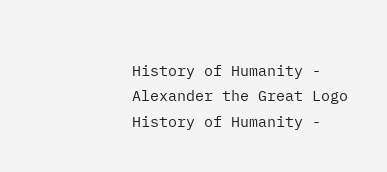History of Humanity - Alexander the Great Logo
History of Humanity -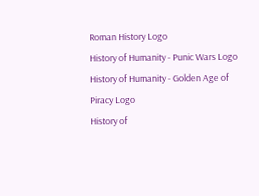Roman History Logo
History of Humanity - Punic Wars Logo
History of Humanity - Golden Age of Piracy Logo
History of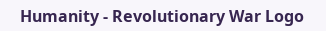Humanity - Revolutionary War Logo